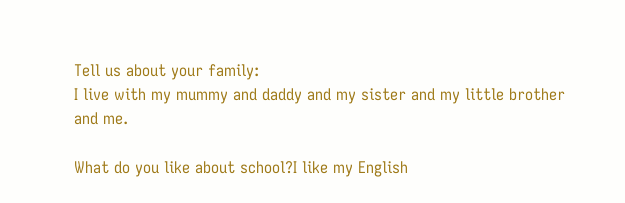Tell us about your family:
I live with my mummy and daddy and my sister and my little brother and me.

What do you like about school?I like my English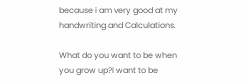because i am very good at my handwriting and Calculations.

What do you want to be when you grow up?I want to be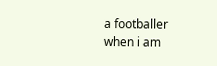a footballer when i am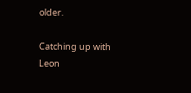older.

Catching up with Leon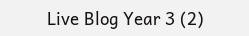Live Blog Year 3 (2)